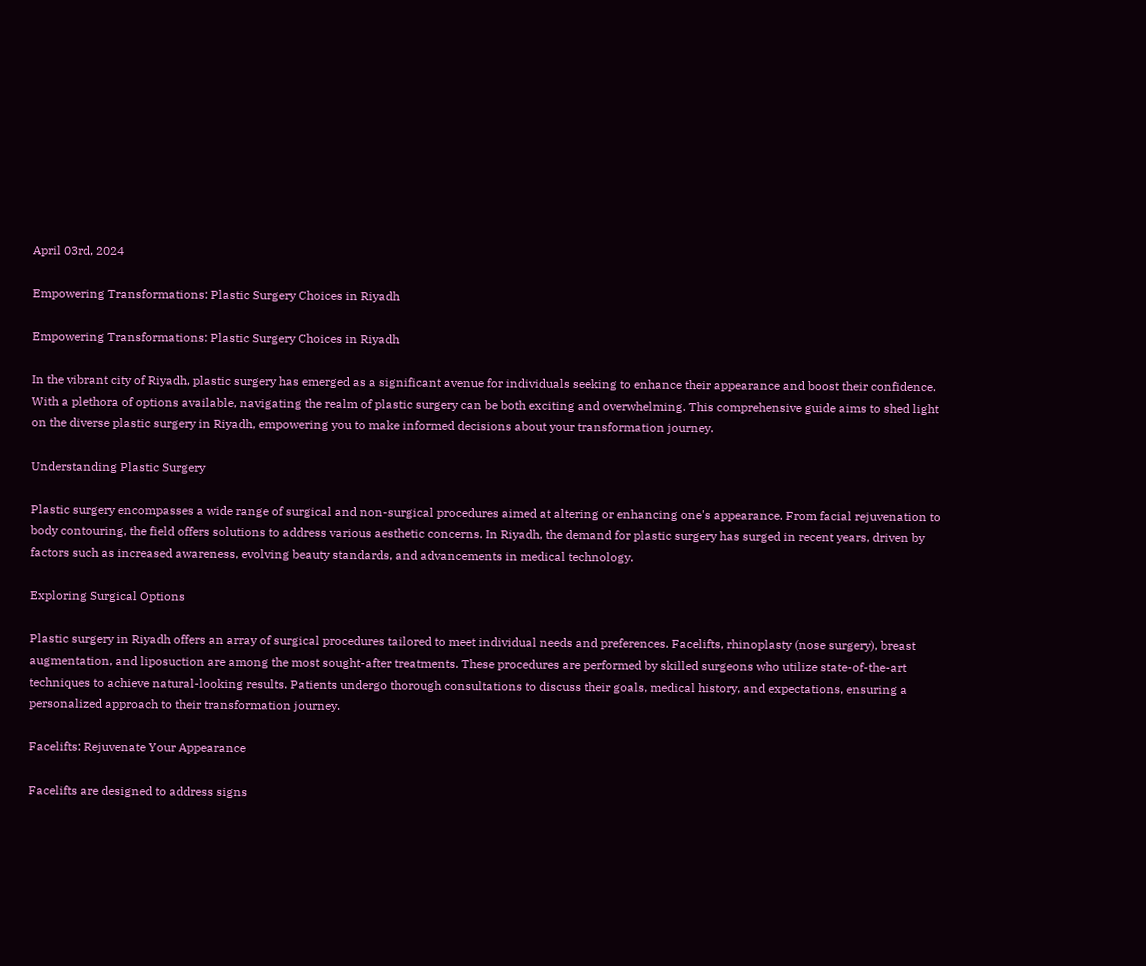April 03rd, 2024

Empowering Transformations: Plastic Surgery Choices in Riyadh

Empowering Transformations: Plastic Surgery Choices in Riyadh

In the vibrant city of Riyadh, plastic surgery has emerged as a significant avenue for individuals seeking to enhance their appearance and boost their confidence. With a plethora of options available, navigating the realm of plastic surgery can be both exciting and overwhelming. This comprehensive guide aims to shed light on the diverse plastic surgery in Riyadh, empowering you to make informed decisions about your transformation journey.

Understanding Plastic Surgery

Plastic surgery encompasses a wide range of surgical and non-surgical procedures aimed at altering or enhancing one's appearance. From facial rejuvenation to body contouring, the field offers solutions to address various aesthetic concerns. In Riyadh, the demand for plastic surgery has surged in recent years, driven by factors such as increased awareness, evolving beauty standards, and advancements in medical technology.

Exploring Surgical Options

Plastic surgery in Riyadh offers an array of surgical procedures tailored to meet individual needs and preferences. Facelifts, rhinoplasty (nose surgery), breast augmentation, and liposuction are among the most sought-after treatments. These procedures are performed by skilled surgeons who utilize state-of-the-art techniques to achieve natural-looking results. Patients undergo thorough consultations to discuss their goals, medical history, and expectations, ensuring a personalized approach to their transformation journey.

Facelifts: Rejuvenate Your Appearance

Facelifts are designed to address signs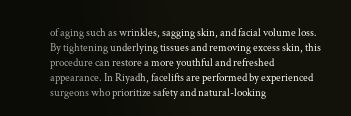of aging such as wrinkles, sagging skin, and facial volume loss. By tightening underlying tissues and removing excess skin, this procedure can restore a more youthful and refreshed appearance. In Riyadh, facelifts are performed by experienced surgeons who prioritize safety and natural-looking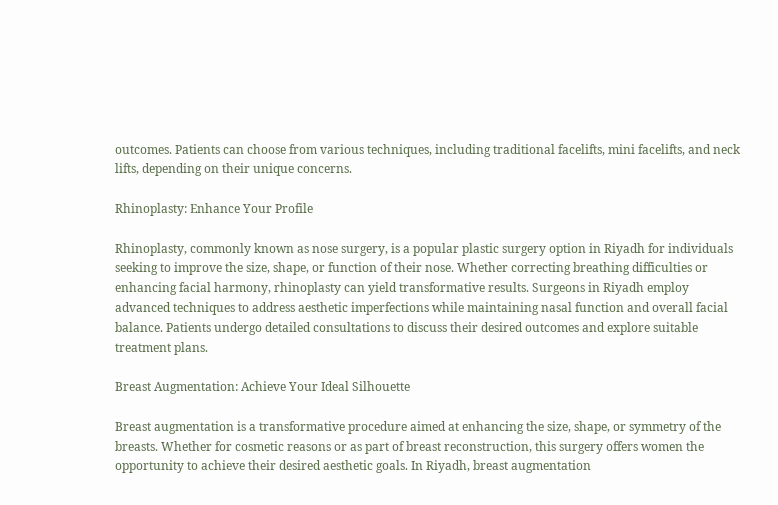outcomes. Patients can choose from various techniques, including traditional facelifts, mini facelifts, and neck lifts, depending on their unique concerns.

Rhinoplasty: Enhance Your Profile

Rhinoplasty, commonly known as nose surgery, is a popular plastic surgery option in Riyadh for individuals seeking to improve the size, shape, or function of their nose. Whether correcting breathing difficulties or enhancing facial harmony, rhinoplasty can yield transformative results. Surgeons in Riyadh employ advanced techniques to address aesthetic imperfections while maintaining nasal function and overall facial balance. Patients undergo detailed consultations to discuss their desired outcomes and explore suitable treatment plans.

Breast Augmentation: Achieve Your Ideal Silhouette

Breast augmentation is a transformative procedure aimed at enhancing the size, shape, or symmetry of the breasts. Whether for cosmetic reasons or as part of breast reconstruction, this surgery offers women the opportunity to achieve their desired aesthetic goals. In Riyadh, breast augmentation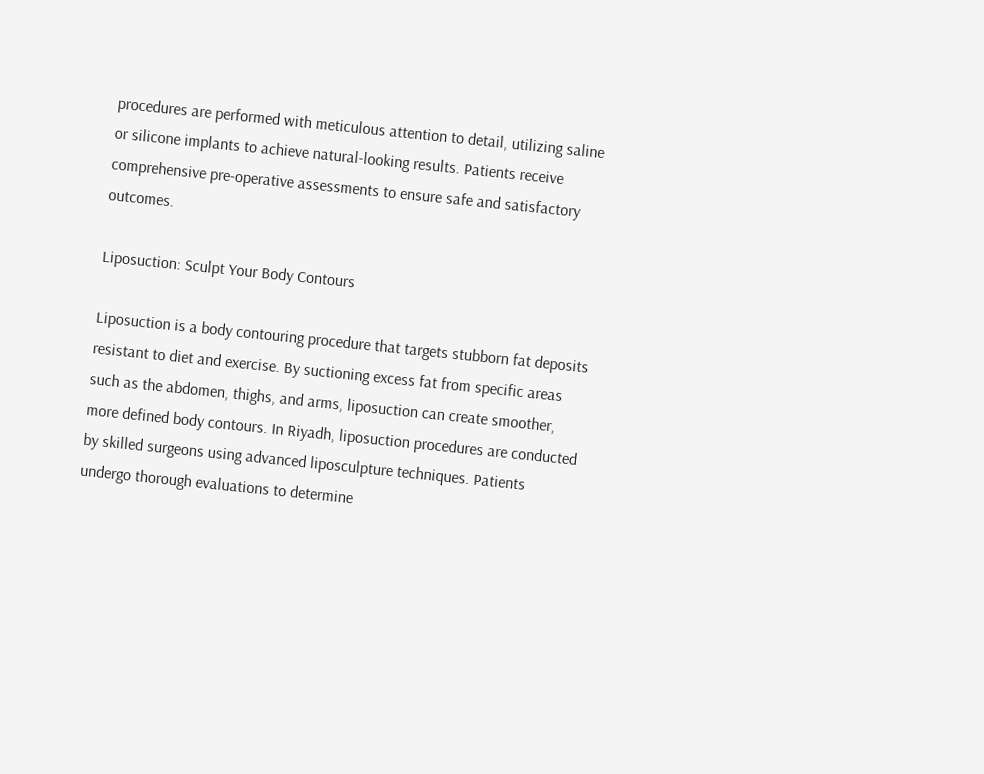procedures are performed with meticulous attention to detail, utilizing saline or silicone implants to achieve natural-looking results. Patients receive comprehensive pre-operative assessments to ensure safe and satisfactory outcomes.

Liposuction: Sculpt Your Body Contours

Liposuction is a body contouring procedure that targets stubborn fat deposits resistant to diet and exercise. By suctioning excess fat from specific areas such as the abdomen, thighs, and arms, liposuction can create smoother, more defined body contours. In Riyadh, liposuction procedures are conducted by skilled surgeons using advanced liposculpture techniques. Patients undergo thorough evaluations to determine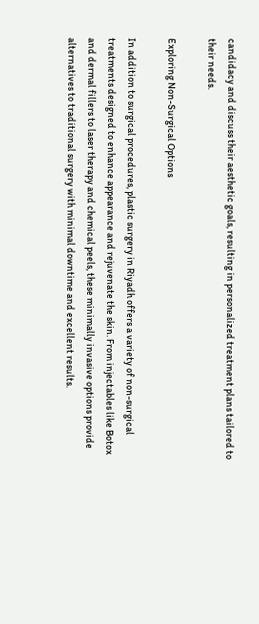candidacy and discuss their aesthetic goals, resulting in personalized treatment plans tailored to their needs.

Exploring Non-Surgical Options

In addition to surgical procedures, plastic surgery in Riyadh offers a variety of non-surgical treatments designed to enhance appearance and rejuvenate the skin. From injectables like Botox and dermal fillers to laser therapy and chemical peels, these minimally invasive options provide alternatives to traditional surgery with minimal downtime and excellent results.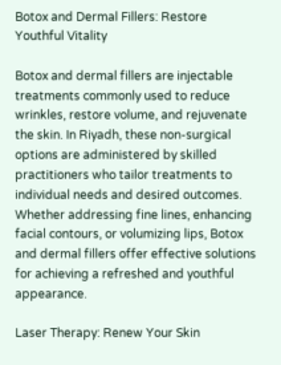Botox and Dermal Fillers: Restore Youthful Vitality

Botox and dermal fillers are injectable treatments commonly used to reduce wrinkles, restore volume, and rejuvenate the skin. In Riyadh, these non-surgical options are administered by skilled practitioners who tailor treatments to individual needs and desired outcomes. Whether addressing fine lines, enhancing facial contours, or volumizing lips, Botox and dermal fillers offer effective solutions for achieving a refreshed and youthful appearance.

Laser Therapy: Renew Your Skin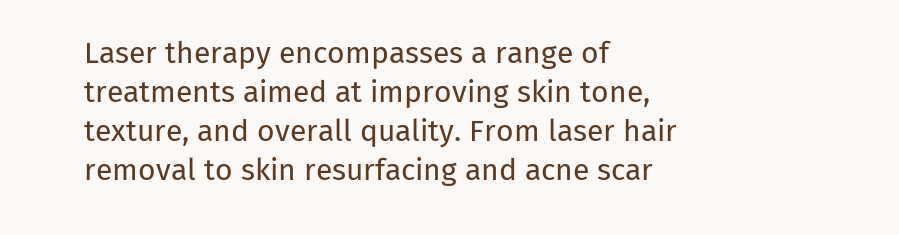Laser therapy encompasses a range of treatments aimed at improving skin tone, texture, and overall quality. From laser hair removal to skin resurfacing and acne scar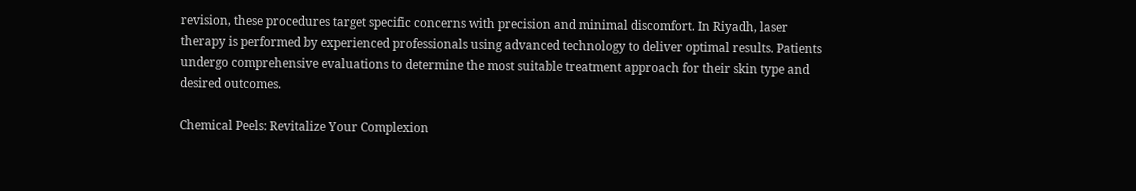revision, these procedures target specific concerns with precision and minimal discomfort. In Riyadh, laser therapy is performed by experienced professionals using advanced technology to deliver optimal results. Patients undergo comprehensive evaluations to determine the most suitable treatment approach for their skin type and desired outcomes.

Chemical Peels: Revitalize Your Complexion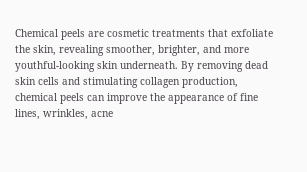Chemical peels are cosmetic treatments that exfoliate the skin, revealing smoother, brighter, and more youthful-looking skin underneath. By removing dead skin cells and stimulating collagen production, chemical peels can improve the appearance of fine lines, wrinkles, acne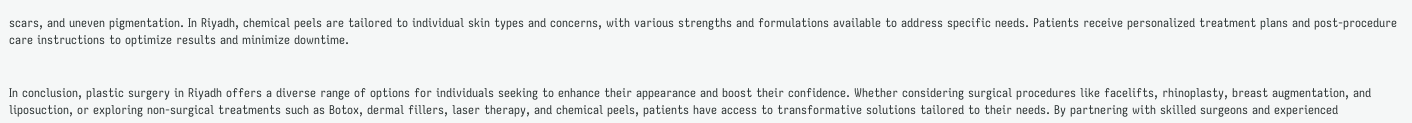scars, and uneven pigmentation. In Riyadh, chemical peels are tailored to individual skin types and concerns, with various strengths and formulations available to address specific needs. Patients receive personalized treatment plans and post-procedure care instructions to optimize results and minimize downtime.


In conclusion, plastic surgery in Riyadh offers a diverse range of options for individuals seeking to enhance their appearance and boost their confidence. Whether considering surgical procedures like facelifts, rhinoplasty, breast augmentation, and liposuction, or exploring non-surgical treatments such as Botox, dermal fillers, laser therapy, and chemical peels, patients have access to transformative solutions tailored to their needs. By partnering with skilled surgeons and experienced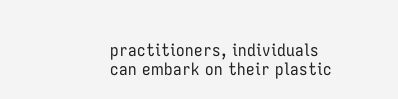practitioners, individuals can embark on their plastic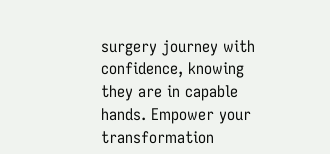surgery journey with confidence, knowing they are in capable hands. Empower your transformation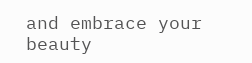and embrace your beauty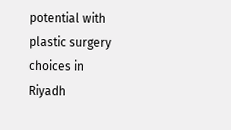potential with plastic surgery choices in Riyadh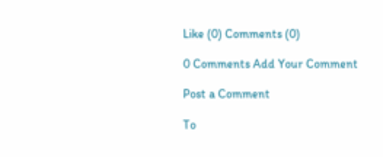Like (0) Comments (0)

0 Comments Add Your Comment

Post a Comment

To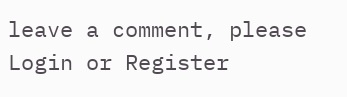leave a comment, please Login or Register